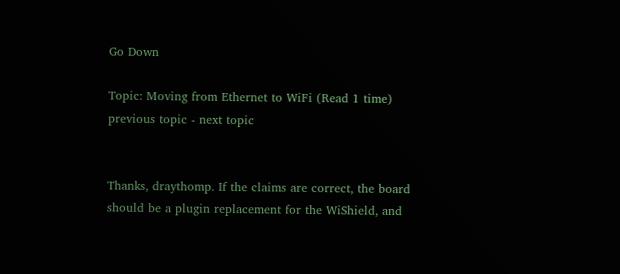Go Down

Topic: Moving from Ethernet to WiFi (Read 1 time) previous topic - next topic


Thanks, draythomp. If the claims are correct, the board should be a plugin replacement for the WiShield, and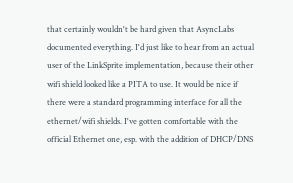that certainly wouldn't be hard given that AsyncLabs documented everything. I'd just like to hear from an actual user of the LinkSprite implementation, because their other wifi shield looked like a PITA to use. It would be nice if there were a standard programming interface for all the ethernet/wifi shields. I've gotten comfortable with the official Ethernet one, esp. with the addition of DHCP/DNS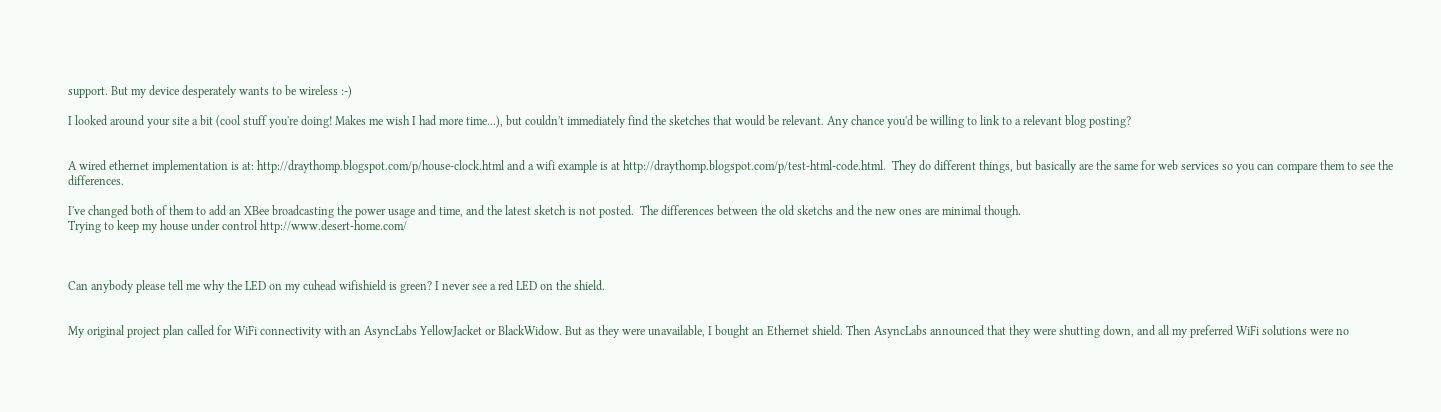support. But my device desperately wants to be wireless :-)

I looked around your site a bit (cool stuff you're doing! Makes me wish I had more time...), but couldn't immediately find the sketches that would be relevant. Any chance you'd be willing to link to a relevant blog posting?


A wired ethernet implementation is at: http://draythomp.blogspot.com/p/house-clock.html and a wifi example is at http://draythomp.blogspot.com/p/test-html-code.html.  They do different things, but basically are the same for web services so you can compare them to see the differences.

I've changed both of them to add an XBee broadcasting the power usage and time, and the latest sketch is not posted.  The differences between the old sketchs and the new ones are minimal though.
Trying to keep my house under control http://www.desert-home.com/



Can anybody please tell me why the LED on my cuhead wifishield is green? I never see a red LED on the shield.


My original project plan called for WiFi connectivity with an AsyncLabs YellowJacket or BlackWidow. But as they were unavailable, I bought an Ethernet shield. Then AsyncLabs announced that they were shutting down, and all my preferred WiFi solutions were no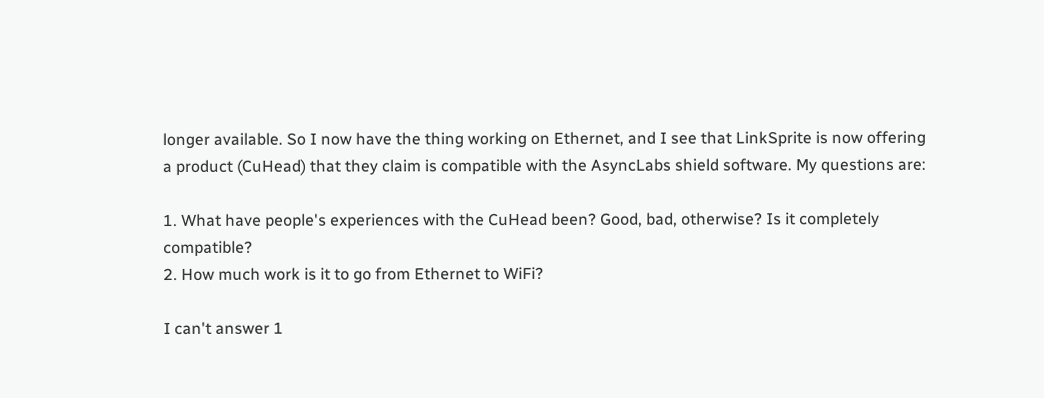longer available. So I now have the thing working on Ethernet, and I see that LinkSprite is now offering a product (CuHead) that they claim is compatible with the AsyncLabs shield software. My questions are:

1. What have people's experiences with the CuHead been? Good, bad, otherwise? Is it completely compatible?
2. How much work is it to go from Ethernet to WiFi?

I can't answer 1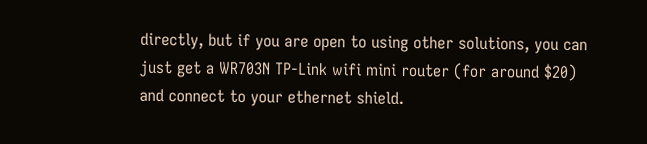directly, but if you are open to using other solutions, you can just get a WR703N TP-Link wifi mini router (for around $20)  and connect to your ethernet shield.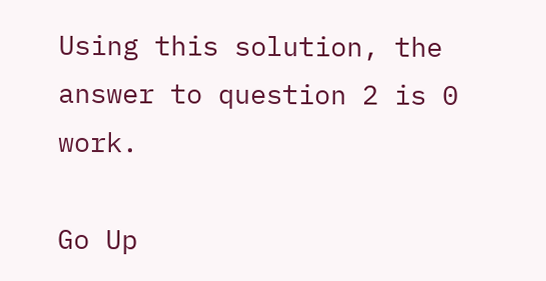Using this solution, the answer to question 2 is 0 work.

Go Up